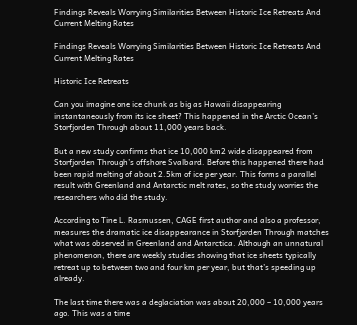Findings Reveals Worrying Similarities Between Historic Ice Retreats And Current Melting Rates

Findings Reveals Worrying Similarities Between Historic Ice Retreats And Current Melting Rates

Historic Ice Retreats

Can you imagine one ice chunk as big as Hawaii disappearing instantaneously from its ice sheet? This happened in the Arctic Ocean’s Storfjorden Through about 11,000 years back.

But a new study confirms that ice 10,000 km2 wide disappeared from Storfjorden Through’s offshore Svalbard. Before this happened there had been rapid melting of about 2.5km of ice per year. This forms a parallel result with Greenland and Antarctic melt rates, so the study worries the researchers who did the study.

According to Tine L. Rasmussen, CAGE first author and also a professor, measures the dramatic ice disappearance in Storfjorden Through matches what was observed in Greenland and Antarctica. Although an unnatural phenomenon, there are weekly studies showing that ice sheets typically retreat up to between two and four km per year, but that’s speeding up already.

The last time there was a deglaciation was about 20,000 – 10,000 years ago. This was a time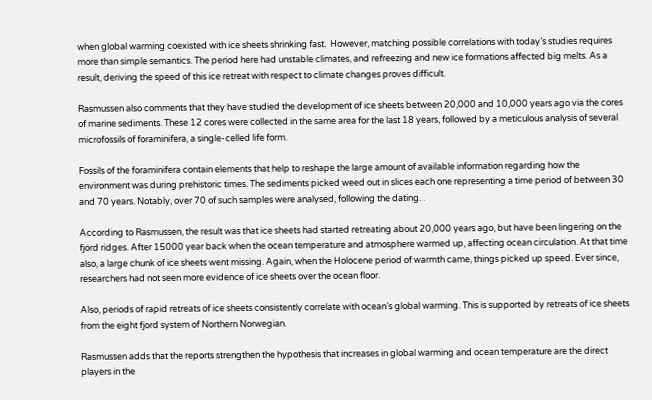when global warming coexisted with ice sheets shrinking fast.  However, matching possible correlations with today’s studies requires more than simple semantics. The period here had unstable climates, and refreezing and new ice formations affected big melts. As a result, deriving the speed of this ice retreat with respect to climate changes proves difficult.

Rasmussen also comments that they have studied the development of ice sheets between 20,000 and 10,000 years ago via the cores of marine sediments. These 12 cores were collected in the same area for the last 18 years, followed by a meticulous analysis of several microfossils of foraminifera, a single-celled life form.

Fossils of the foraminifera contain elements that help to reshape the large amount of available information regarding how the environment was during prehistoric times. The sediments picked weed out in slices each one representing a time period of between 30 and 70 years. Notably, over 70 of such samples were analysed, following the dating. .

According to Rasmussen, the result was that ice sheets had started retreating about 20,000 years ago, but have been lingering on the fjord ridges. After 15000 year back when the ocean temperature and atmosphere warmed up, affecting ocean circulation. At that time also, a large chunk of ice sheets went missing. Again, when the Holocene period of warmth came, things picked up speed. Ever since, researchers had not seen more evidence of ice sheets over the ocean floor.

Also, periods of rapid retreats of ice sheets consistently correlate with ocean’s global warming. This is supported by retreats of ice sheets from the eight fjord system of Northern Norwegian.

Rasmussen adds that the reports strengthen the hypothesis that increases in global warming and ocean temperature are the direct players in the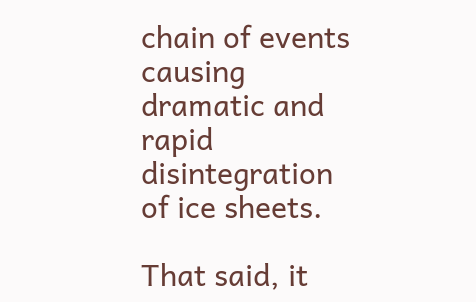chain of events causing dramatic and rapid disintegration of ice sheets.

That said, it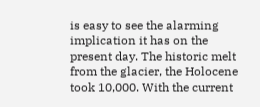is easy to see the alarming implication it has on the present day. The historic melt from the glacier, the Holocene took 10,000. With the current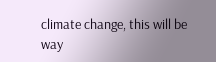climate change, this will be way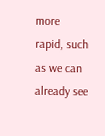more rapid, such as we can already see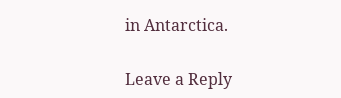in Antarctica.

Leave a Reply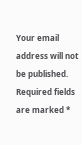Your email address will not be published. Required fields are marked *